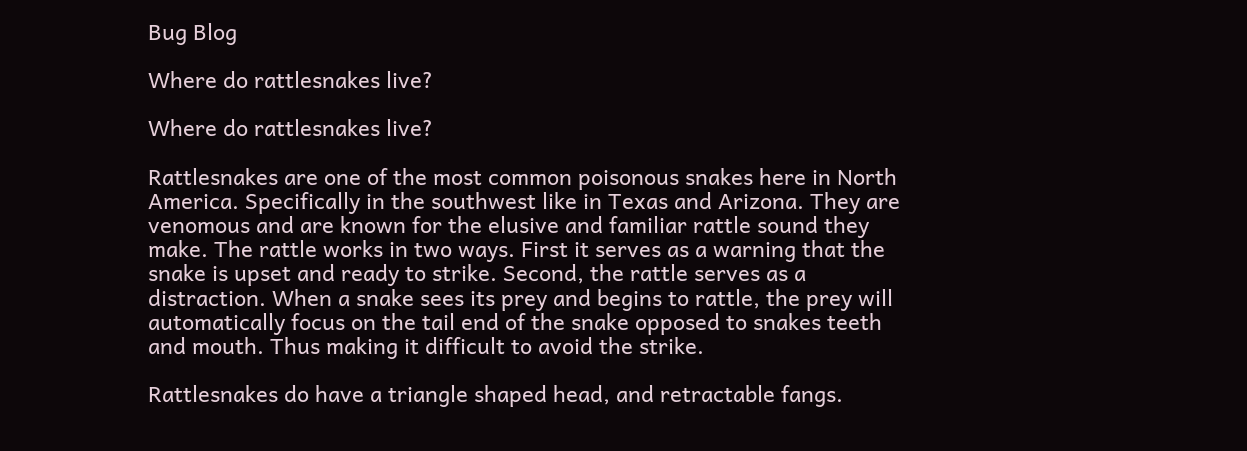Bug Blog

Where do rattlesnakes live?

Where do rattlesnakes live?

Rattlesnakes are one of the most common poisonous snakes here in North America. Specifically in the southwest like in Texas and Arizona. They are venomous and are known for the elusive and familiar rattle sound they make. The rattle works in two ways. First it serves as a warning that the snake is upset and ready to strike. Second, the rattle serves as a distraction. When a snake sees its prey and begins to rattle, the prey will automatically focus on the tail end of the snake opposed to snakes teeth and mouth. Thus making it difficult to avoid the strike.

Rattlesnakes do have a triangle shaped head, and retractable fangs.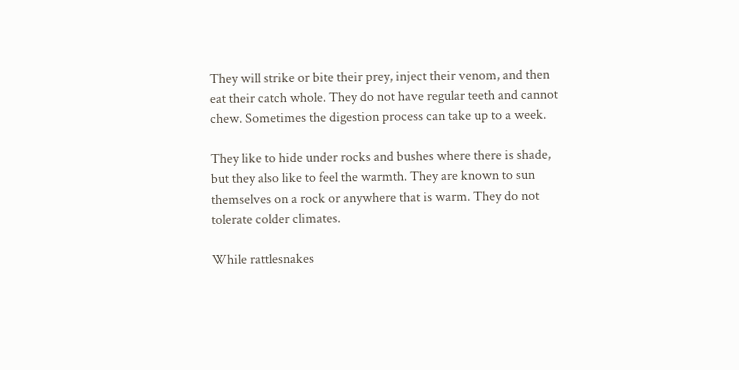They will strike or bite their prey, inject their venom, and then eat their catch whole. They do not have regular teeth and cannot chew. Sometimes the digestion process can take up to a week.

They like to hide under rocks and bushes where there is shade, but they also like to feel the warmth. They are known to sun themselves on a rock or anywhere that is warm. They do not tolerate colder climates.

While rattlesnakes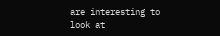are interesting to look at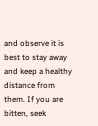and observe it is best to stay away and keep a healthy distance from them. If you are bitten, seek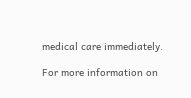medical care immediately.

For more information on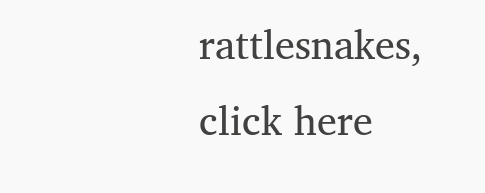rattlesnakes, click here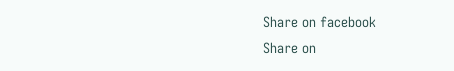Share on facebook
Share on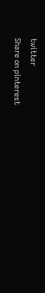twitter
Share on pinterest